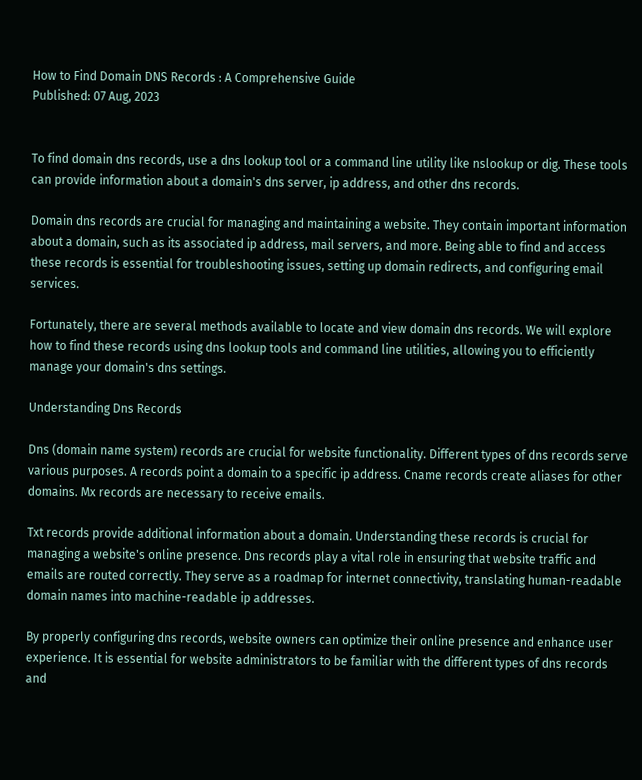How to Find Domain DNS Records : A Comprehensive Guide
Published: 07 Aug, 2023


To find domain dns records, use a dns lookup tool or a command line utility like nslookup or dig. These tools can provide information about a domain's dns server, ip address, and other dns records.

Domain dns records are crucial for managing and maintaining a website. They contain important information about a domain, such as its associated ip address, mail servers, and more. Being able to find and access these records is essential for troubleshooting issues, setting up domain redirects, and configuring email services.

Fortunately, there are several methods available to locate and view domain dns records. We will explore how to find these records using dns lookup tools and command line utilities, allowing you to efficiently manage your domain's dns settings.

Understanding Dns Records

Dns (domain name system) records are crucial for website functionality. Different types of dns records serve various purposes. A records point a domain to a specific ip address. Cname records create aliases for other domains. Mx records are necessary to receive emails.

Txt records provide additional information about a domain. Understanding these records is crucial for managing a website's online presence. Dns records play a vital role in ensuring that website traffic and emails are routed correctly. They serve as a roadmap for internet connectivity, translating human-readable domain names into machine-readable ip addresses.

By properly configuring dns records, website owners can optimize their online presence and enhance user experience. It is essential for website administrators to be familiar with the different types of dns records and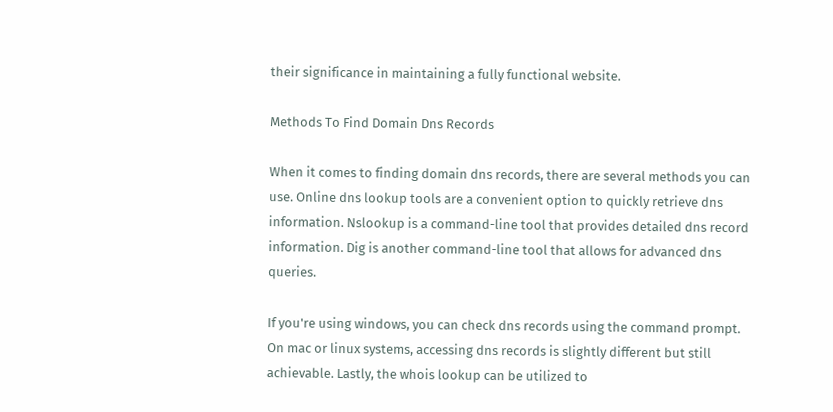their significance in maintaining a fully functional website.

Methods To Find Domain Dns Records

When it comes to finding domain dns records, there are several methods you can use. Online dns lookup tools are a convenient option to quickly retrieve dns information. Nslookup is a command-line tool that provides detailed dns record information. Dig is another command-line tool that allows for advanced dns queries.

If you're using windows, you can check dns records using the command prompt. On mac or linux systems, accessing dns records is slightly different but still achievable. Lastly, the whois lookup can be utilized to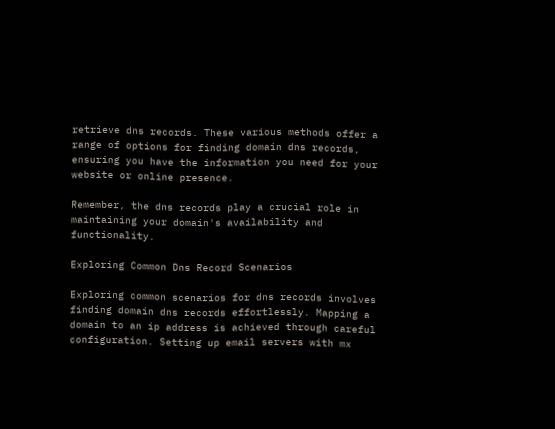retrieve dns records. These various methods offer a range of options for finding domain dns records, ensuring you have the information you need for your website or online presence.

Remember, the dns records play a crucial role in maintaining your domain's availability and functionality.

Exploring Common Dns Record Scenarios

Exploring common scenarios for dns records involves finding domain dns records effortlessly. Mapping a domain to an ip address is achieved through careful configuration. Setting up email servers with mx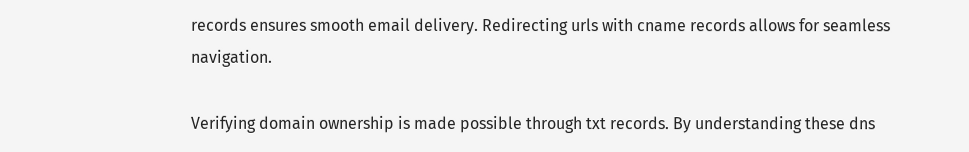records ensures smooth email delivery. Redirecting urls with cname records allows for seamless navigation.

Verifying domain ownership is made possible through txt records. By understanding these dns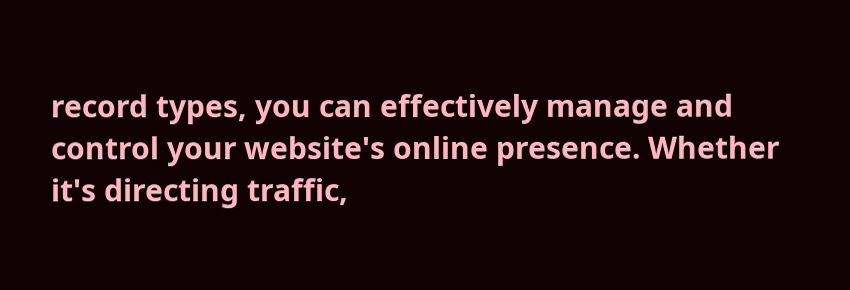record types, you can effectively manage and control your website's online presence. Whether it's directing traffic,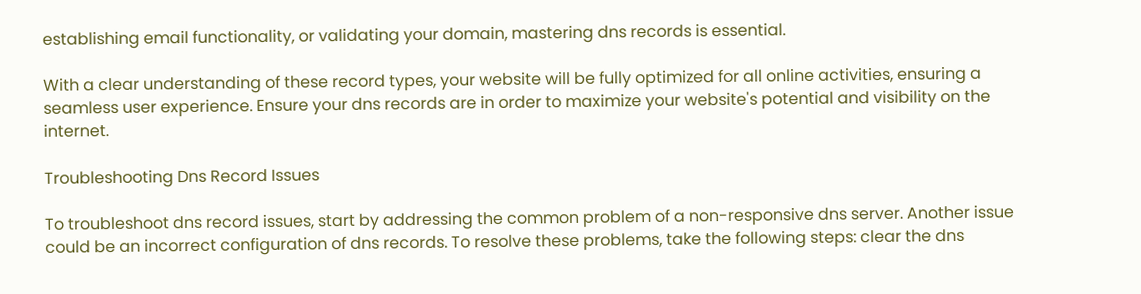establishing email functionality, or validating your domain, mastering dns records is essential.

With a clear understanding of these record types, your website will be fully optimized for all online activities, ensuring a seamless user experience. Ensure your dns records are in order to maximize your website's potential and visibility on the internet.

Troubleshooting Dns Record Issues

To troubleshoot dns record issues, start by addressing the common problem of a non-responsive dns server. Another issue could be an incorrect configuration of dns records. To resolve these problems, take the following steps: clear the dns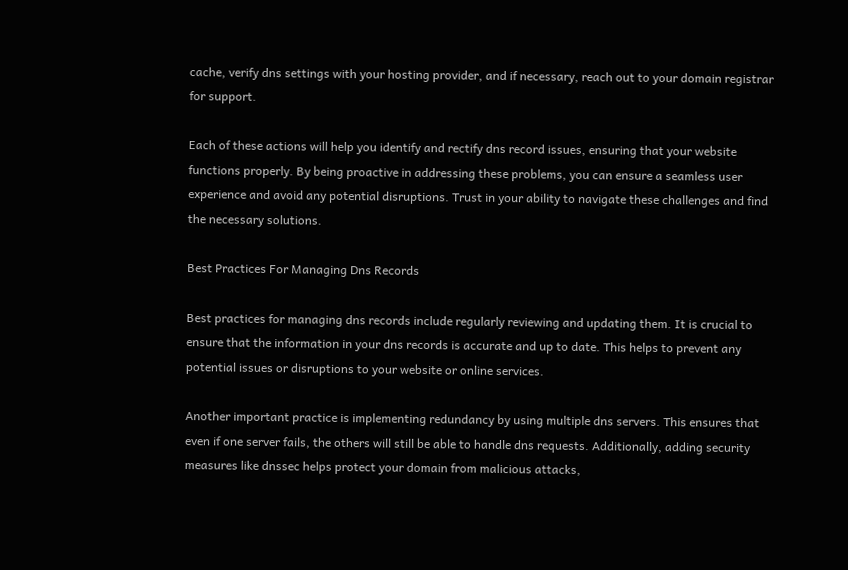cache, verify dns settings with your hosting provider, and if necessary, reach out to your domain registrar for support.

Each of these actions will help you identify and rectify dns record issues, ensuring that your website functions properly. By being proactive in addressing these problems, you can ensure a seamless user experience and avoid any potential disruptions. Trust in your ability to navigate these challenges and find the necessary solutions.

Best Practices For Managing Dns Records

Best practices for managing dns records include regularly reviewing and updating them. It is crucial to ensure that the information in your dns records is accurate and up to date. This helps to prevent any potential issues or disruptions to your website or online services.

Another important practice is implementing redundancy by using multiple dns servers. This ensures that even if one server fails, the others will still be able to handle dns requests. Additionally, adding security measures like dnssec helps protect your domain from malicious attacks,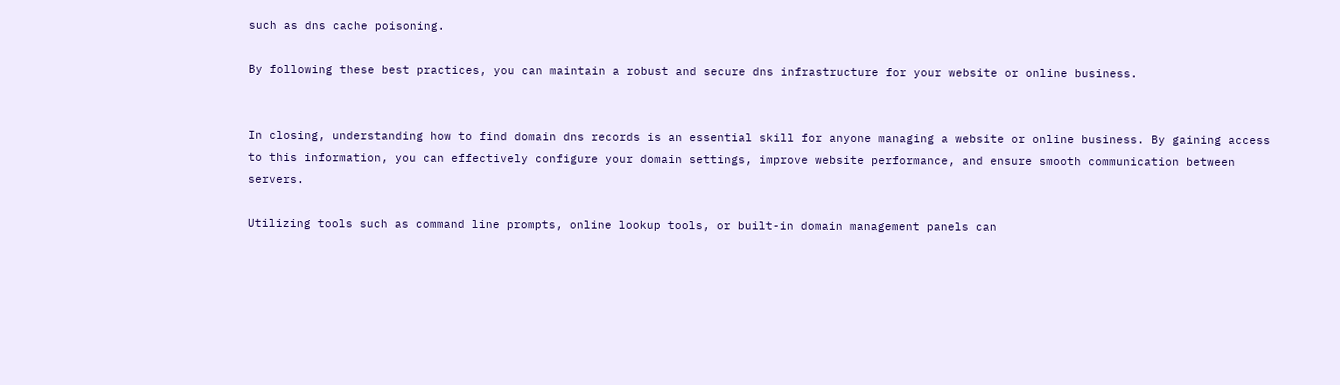such as dns cache poisoning.

By following these best practices, you can maintain a robust and secure dns infrastructure for your website or online business.


In closing, understanding how to find domain dns records is an essential skill for anyone managing a website or online business. By gaining access to this information, you can effectively configure your domain settings, improve website performance, and ensure smooth communication between servers.

Utilizing tools such as command line prompts, online lookup tools, or built-in domain management panels can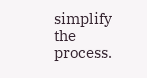simplify the process.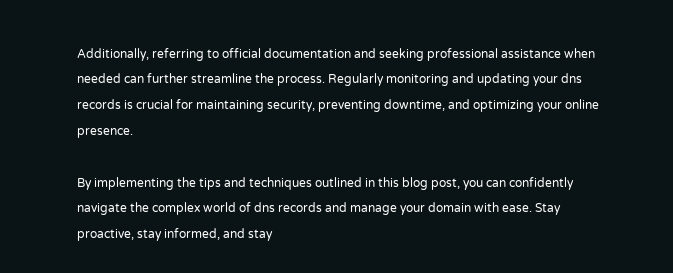Additionally, referring to official documentation and seeking professional assistance when needed can further streamline the process. Regularly monitoring and updating your dns records is crucial for maintaining security, preventing downtime, and optimizing your online presence.

By implementing the tips and techniques outlined in this blog post, you can confidently navigate the complex world of dns records and manage your domain with ease. Stay proactive, stay informed, and stay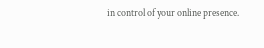in control of your online presence.